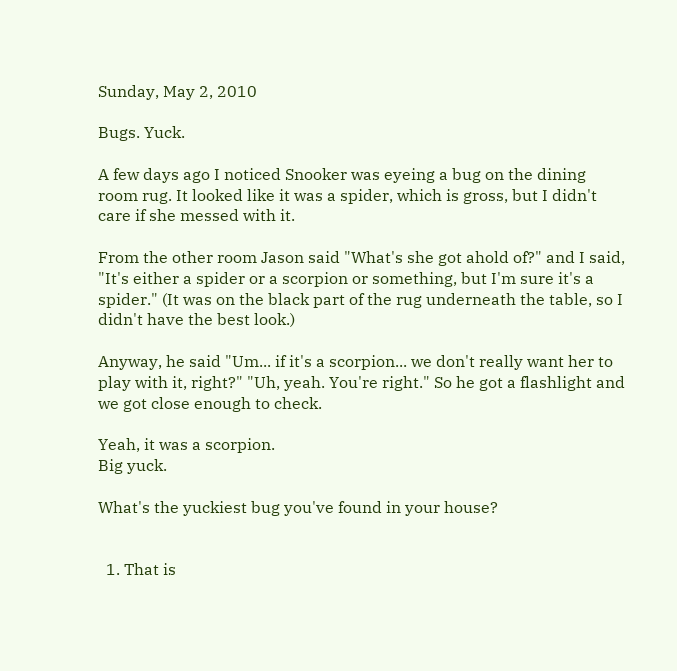Sunday, May 2, 2010

Bugs. Yuck.

A few days ago I noticed Snooker was eyeing a bug on the dining room rug. It looked like it was a spider, which is gross, but I didn't care if she messed with it.

From the other room Jason said "What's she got ahold of?" and I said, "It's either a spider or a scorpion or something, but I'm sure it's a spider." (It was on the black part of the rug underneath the table, so I didn't have the best look.)

Anyway, he said "Um... if it's a scorpion... we don't really want her to play with it, right?" "Uh, yeah. You're right." So he got a flashlight and we got close enough to check.

Yeah, it was a scorpion.
Big yuck.

What's the yuckiest bug you've found in your house?


  1. That is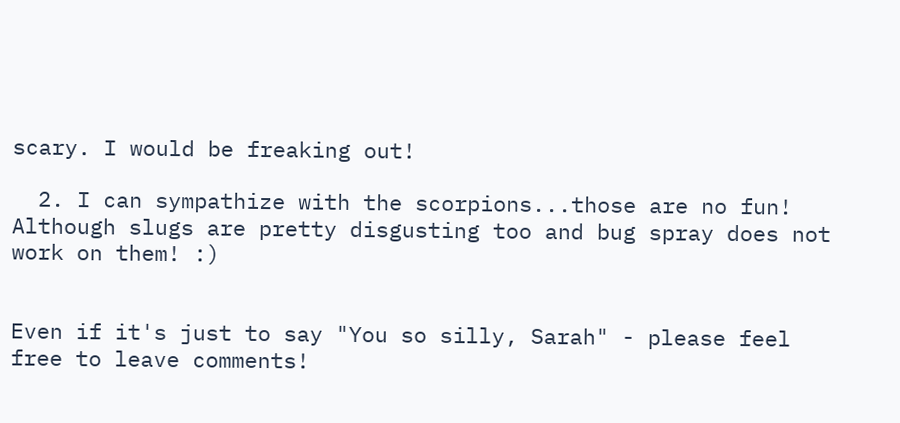scary. I would be freaking out!

  2. I can sympathize with the scorpions...those are no fun! Although slugs are pretty disgusting too and bug spray does not work on them! :)


Even if it's just to say "You so silly, Sarah" - please feel free to leave comments!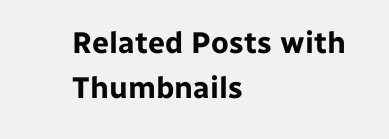Related Posts with Thumbnails